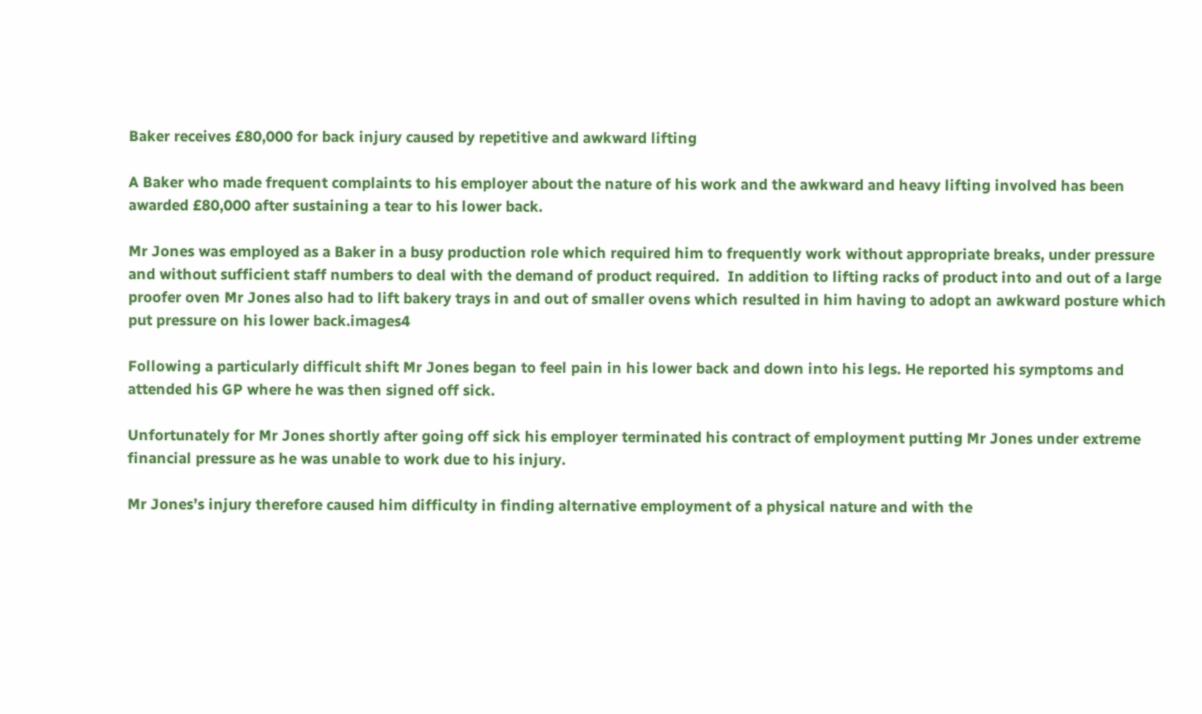Baker receives £80,000 for back injury caused by repetitive and awkward lifting

A Baker who made frequent complaints to his employer about the nature of his work and the awkward and heavy lifting involved has been awarded £80,000 after sustaining a tear to his lower back.

Mr Jones was employed as a Baker in a busy production role which required him to frequently work without appropriate breaks, under pressure and without sufficient staff numbers to deal with the demand of product required.  In addition to lifting racks of product into and out of a large proofer oven Mr Jones also had to lift bakery trays in and out of smaller ovens which resulted in him having to adopt an awkward posture which put pressure on his lower back.images4

Following a particularly difficult shift Mr Jones began to feel pain in his lower back and down into his legs. He reported his symptoms and attended his GP where he was then signed off sick.

Unfortunately for Mr Jones shortly after going off sick his employer terminated his contract of employment putting Mr Jones under extreme financial pressure as he was unable to work due to his injury.

Mr Jones’s injury therefore caused him difficulty in finding alternative employment of a physical nature and with the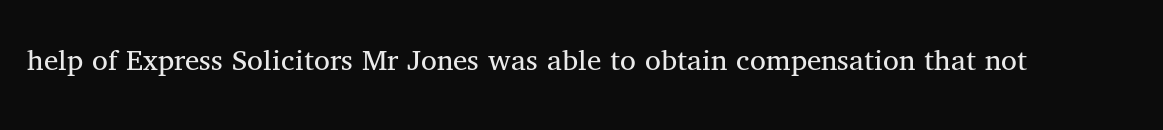help of Express Solicitors Mr Jones was able to obtain compensation that not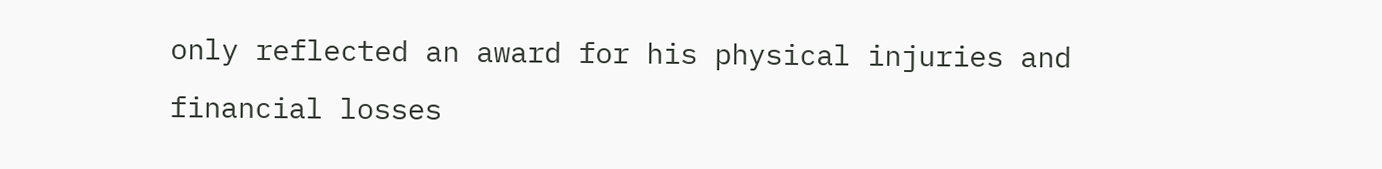only reflected an award for his physical injuries and financial losses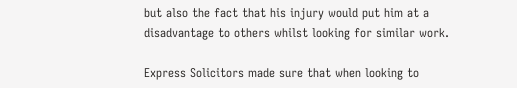but also the fact that his injury would put him at a disadvantage to others whilst looking for similar work.

Express Solicitors made sure that when looking to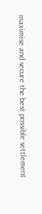maximise and secure the best possible settlement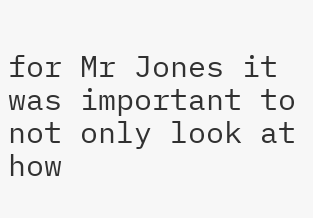for Mr Jones it was important to not only look at how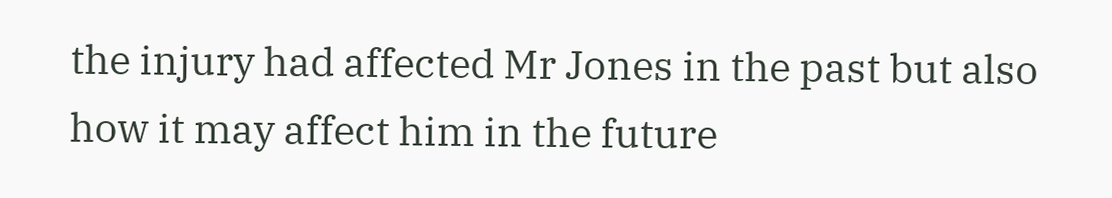the injury had affected Mr Jones in the past but also how it may affect him in the future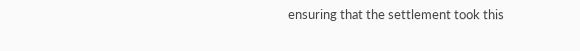ensuring that the settlement took this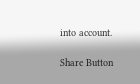into account.

Share Button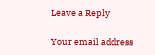Leave a Reply

Your email address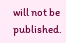will not be published.